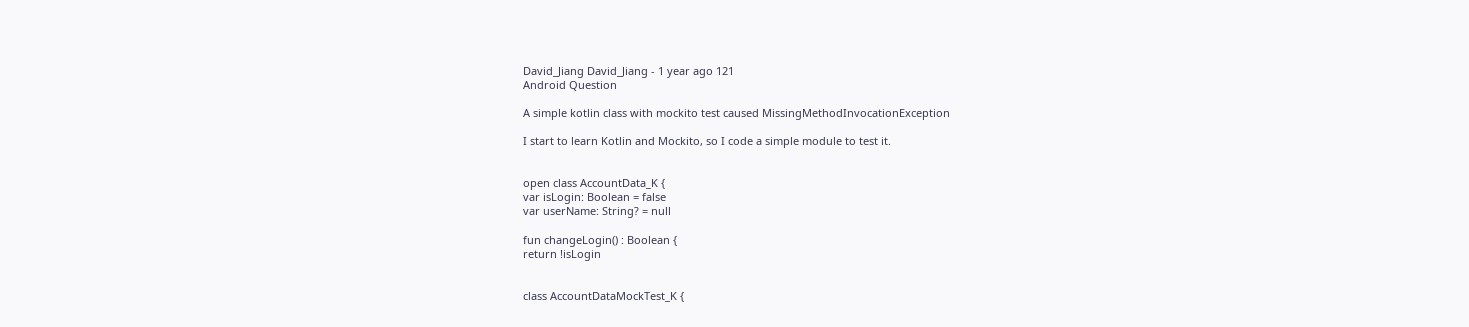David_Jiang David_Jiang - 1 year ago 121
Android Question

A simple kotlin class with mockito test caused MissingMethodInvocationException

I start to learn Kotlin and Mockito, so I code a simple module to test it.


open class AccountData_K {
var isLogin: Boolean = false
var userName: String? = null

fun changeLogin() : Boolean {
return !isLogin


class AccountDataMockTest_K {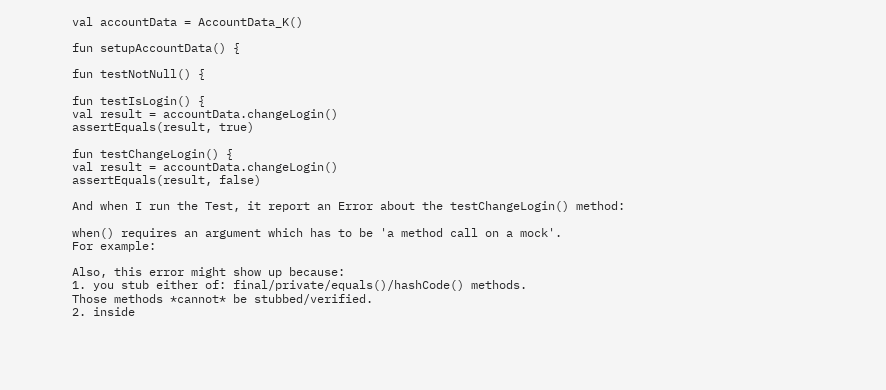val accountData = AccountData_K()

fun setupAccountData() {

fun testNotNull() {

fun testIsLogin() {
val result = accountData.changeLogin()
assertEquals(result, true)

fun testChangeLogin() {
val result = accountData.changeLogin()
assertEquals(result, false)

And when I run the Test, it report an Error about the testChangeLogin() method:

when() requires an argument which has to be 'a method call on a mock'.
For example:

Also, this error might show up because:
1. you stub either of: final/private/equals()/hashCode() methods.
Those methods *cannot* be stubbed/verified.
2. inside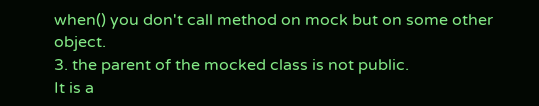when() you don't call method on mock but on some other object.
3. the parent of the mocked class is not public.
It is a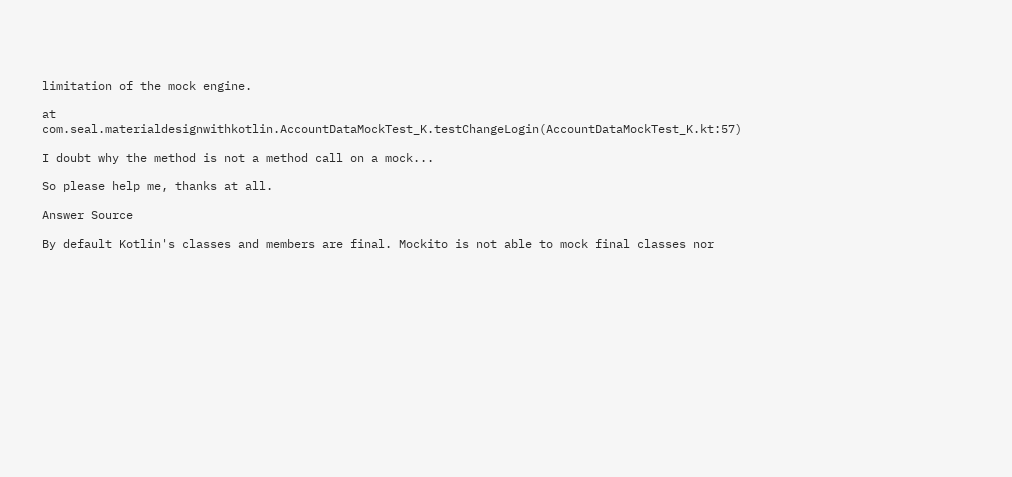limitation of the mock engine.

at com.seal.materialdesignwithkotlin.AccountDataMockTest_K.testChangeLogin(AccountDataMockTest_K.kt:57)

I doubt why the method is not a method call on a mock...

So please help me, thanks at all.

Answer Source

By default Kotlin's classes and members are final. Mockito is not able to mock final classes nor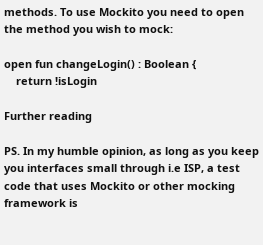methods. To use Mockito you need to open the method you wish to mock:

open fun changeLogin() : Boolean {
    return !isLogin

Further reading

PS. In my humble opinion, as long as you keep you interfaces small through i.e ISP, a test code that uses Mockito or other mocking framework is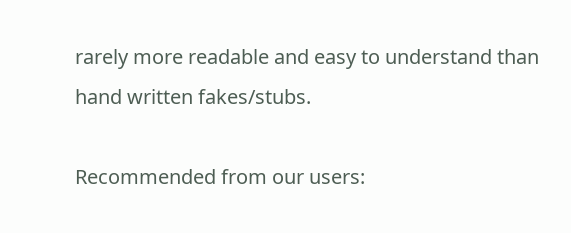rarely more readable and easy to understand than hand written fakes/stubs.

Recommended from our users: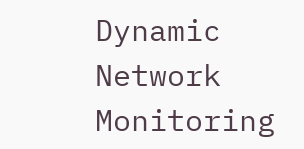Dynamic Network Monitoring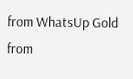from WhatsUp Gold from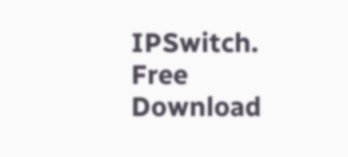IPSwitch. Free Download